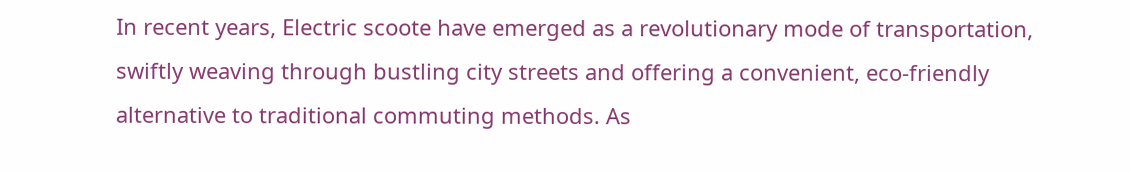In recent years, Electric scoote have emerged as a revolutionary mode of transportation, swiftly weaving through bustling city streets and offering a convenient, eco-friendly alternative to traditional commuting methods. As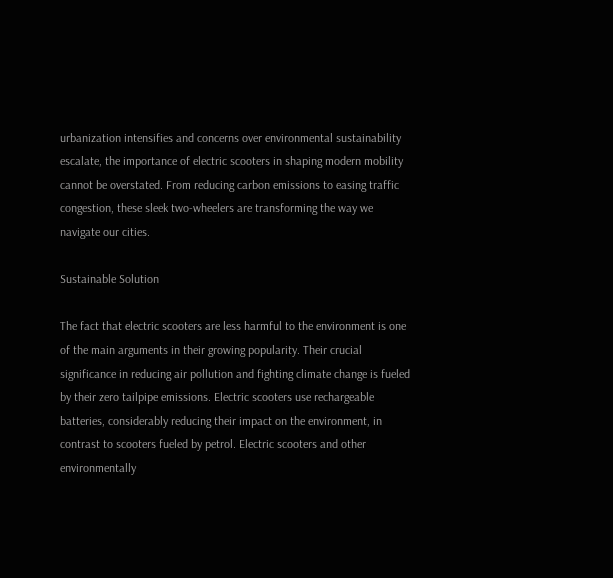urbanization intensifies and concerns over environmental sustainability escalate, the importance of electric scooters in shaping modern mobility cannot be overstated. From reducing carbon emissions to easing traffic congestion, these sleek two-wheelers are transforming the way we navigate our cities.

Sustainable Solution

The fact that electric scooters are less harmful to the environment is one of the main arguments in their growing popularity. Their crucial significance in reducing air pollution and fighting climate change is fueled by their zero tailpipe emissions. Electric scooters use rechargeable batteries, considerably reducing their impact on the environment, in contrast to scooters fueled by petrol. Electric scooters and other environmentally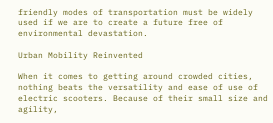friendly modes of transportation must be widely used if we are to create a future free of environmental devastation.

Urban Mobility Reinvented

When it comes to getting around crowded cities, nothing beats the versatility and ease of use of electric scooters. Because of their small size and agility,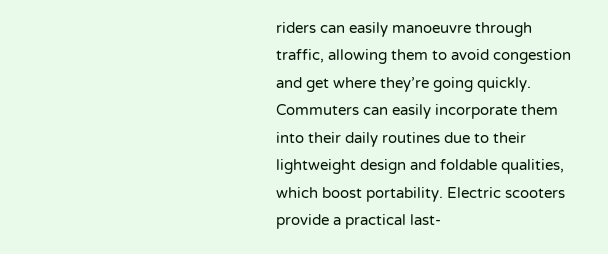riders can easily manoeuvre through traffic, allowing them to avoid congestion and get where they’re going quickly. Commuters can easily incorporate them into their daily routines due to their lightweight design and foldable qualities, which boost portability. Electric scooters provide a practical last-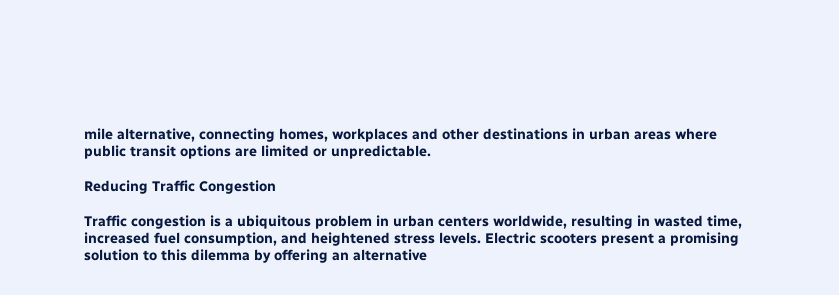mile alternative, connecting homes, workplaces and other destinations in urban areas where public transit options are limited or unpredictable.

Reducing Traffic Congestion

Traffic congestion is a ubiquitous problem in urban centers worldwide, resulting in wasted time, increased fuel consumption, and heightened stress levels. Electric scooters present a promising solution to this dilemma by offering an alternative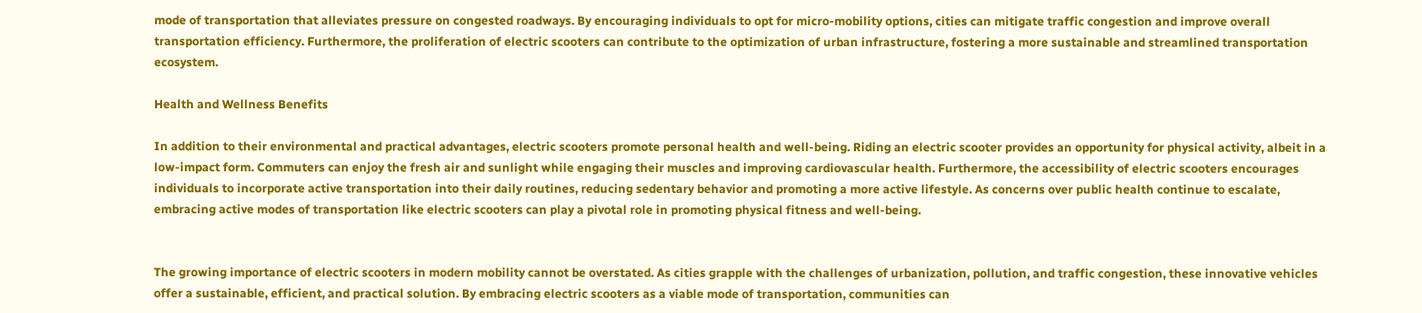mode of transportation that alleviates pressure on congested roadways. By encouraging individuals to opt for micro-mobility options, cities can mitigate traffic congestion and improve overall transportation efficiency. Furthermore, the proliferation of electric scooters can contribute to the optimization of urban infrastructure, fostering a more sustainable and streamlined transportation ecosystem.

Health and Wellness Benefits

In addition to their environmental and practical advantages, electric scooters promote personal health and well-being. Riding an electric scooter provides an opportunity for physical activity, albeit in a low-impact form. Commuters can enjoy the fresh air and sunlight while engaging their muscles and improving cardiovascular health. Furthermore, the accessibility of electric scooters encourages individuals to incorporate active transportation into their daily routines, reducing sedentary behavior and promoting a more active lifestyle. As concerns over public health continue to escalate, embracing active modes of transportation like electric scooters can play a pivotal role in promoting physical fitness and well-being.


The growing importance of electric scooters in modern mobility cannot be overstated. As cities grapple with the challenges of urbanization, pollution, and traffic congestion, these innovative vehicles offer a sustainable, efficient, and practical solution. By embracing electric scooters as a viable mode of transportation, communities can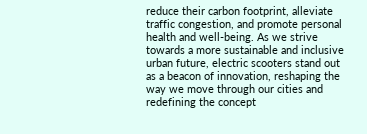reduce their carbon footprint, alleviate traffic congestion, and promote personal health and well-being. As we strive towards a more sustainable and inclusive urban future, electric scooters stand out as a beacon of innovation, reshaping the way we move through our cities and redefining the concept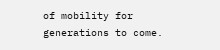of mobility for generations to come.